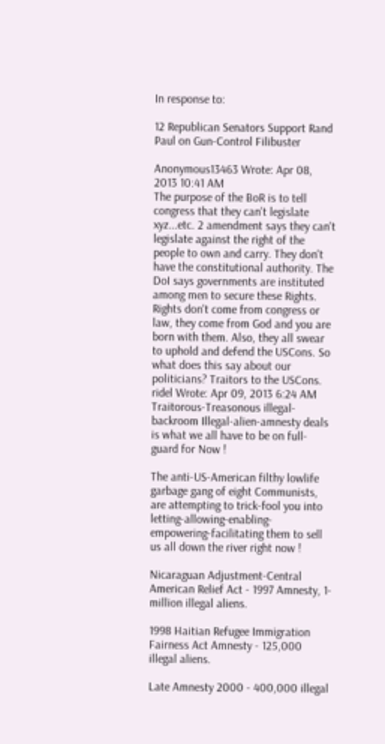In response to:

12 Republican Senators Support Rand Paul on Gun-Control Filibuster

Anonymous13463 Wrote: Apr 08, 2013 10:41 AM
The purpose of the BoR is to tell congress that they can't legislate xyz...etc. 2 amendment says they can't legislate against the right of the people to own and carry. They don't have the constitutional authority. The DoI says governments are instituted among men to secure these Rights. Rights don't come from congress or law, they come from God and you are born with them. Also, they all swear to uphold and defend the USCons. So what does this say about our politicians? Traitors to the USCons.
ridel Wrote: Apr 09, 2013 6:24 AM
Traitorous-Treasonous illegal-backroom Illegal-alien-amnesty deals is what we all have to be on full-guard for Now !

The anti-US-American filthy lowlife garbage gang of eight Communists, are attempting to trick-fool you into letting-allowing-enabling-empowering-facilitating them to sell us all down the river right now !

Nicaraguan Adjustment-Central American Relief Act - 1997 Amnesty, 1-million illegal aliens.

1998 Haitian Refugee Immigration Fairness Act Amnesty - 125,000 illegal aliens.

Late Amnesty 2000 - 400,000 illegal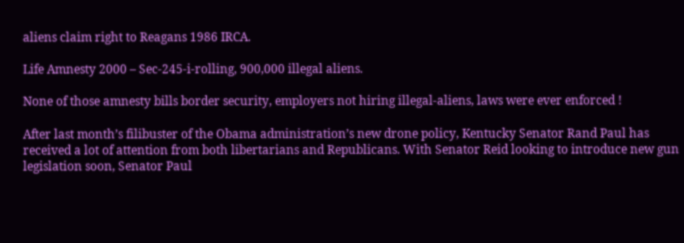aliens claim right to Reagans 1986 IRCA.

Life Amnesty 2000 – Sec-245-i-rolling, 900,000 illegal aliens.

None of those amnesty bills border security, employers not hiring illegal-aliens, laws were ever enforced !

After last month’s filibuster of the Obama administration’s new drone policy, Kentucky Senator Rand Paul has received a lot of attention from both libertarians and Republicans. With Senator Reid looking to introduce new gun legislation soon, Senator Paul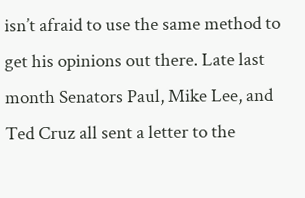isn’t afraid to use the same method to get his opinions out there. Late last month Senators Paul, Mike Lee, and Ted Cruz all sent a letter to the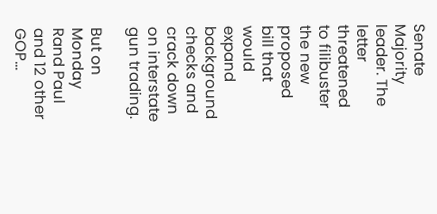Senate Majority leader. The letter threatened to filibuster the new proposed bill that would expand background checks and crack down on interstate gun trading.

But on Monday Rand Paul and 12 other GOP...